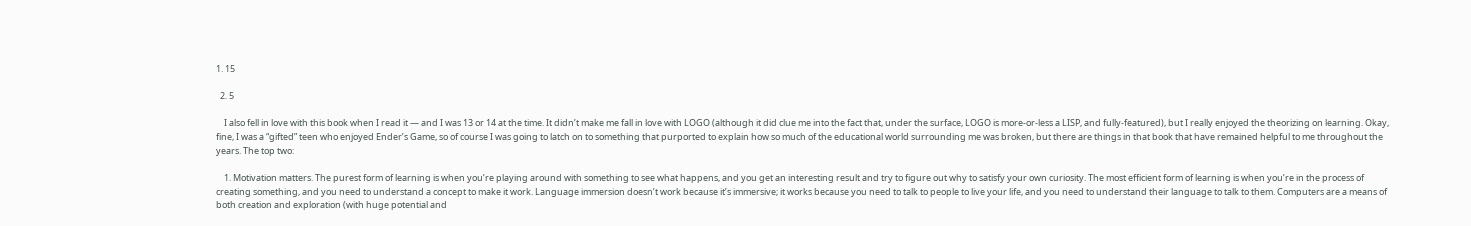1. 15

  2. 5

    I also fell in love with this book when I read it — and I was 13 or 14 at the time. It didn’t make me fall in love with LOGO (although it did clue me into the fact that, under the surface, LOGO is more-or-less a LISP, and fully-featured), but I really enjoyed the theorizing on learning. Okay, fine, I was a “gifted” teen who enjoyed Ender’s Game, so of course I was going to latch on to something that purported to explain how so much of the educational world surrounding me was broken, but there are things in that book that have remained helpful to me throughout the years. The top two:

    1. Motivation matters. The purest form of learning is when you’re playing around with something to see what happens, and you get an interesting result and try to figure out why to satisfy your own curiosity. The most efficient form of learning is when you’re in the process of creating something, and you need to understand a concept to make it work. Language immersion doesn’t work because it’s immersive; it works because you need to talk to people to live your life, and you need to understand their language to talk to them. Computers are a means of both creation and exploration (with huge potential and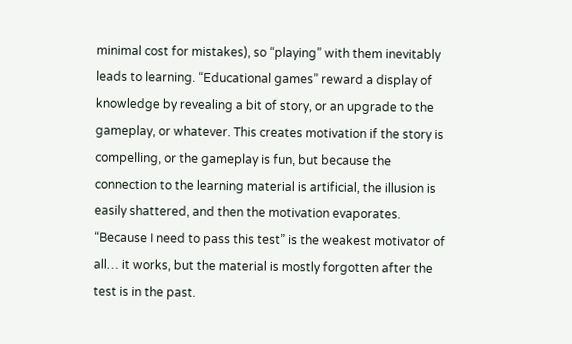minimal cost for mistakes), so “playing” with them inevitably leads to learning. “Educational games” reward a display of knowledge by revealing a bit of story, or an upgrade to the gameplay, or whatever. This creates motivation if the story is compelling, or the gameplay is fun, but because the connection to the learning material is artificial, the illusion is easily shattered, and then the motivation evaporates. “Because I need to pass this test” is the weakest motivator of all… it works, but the material is mostly forgotten after the test is in the past.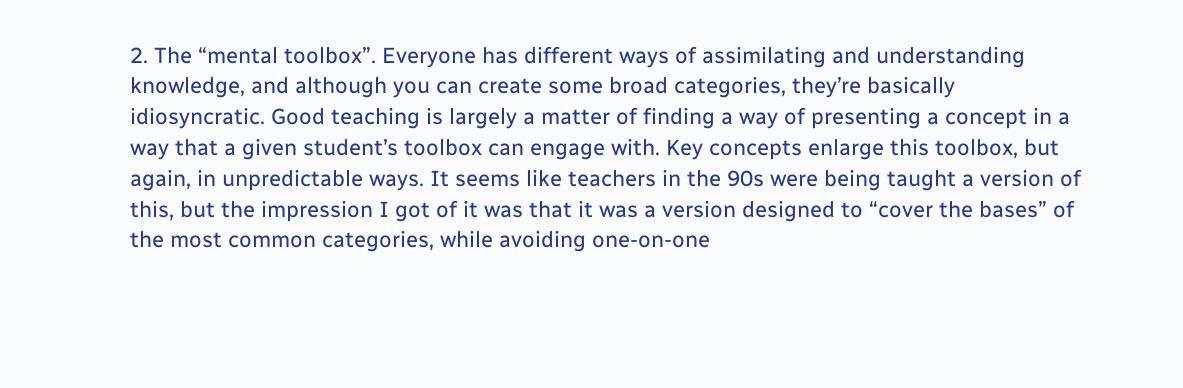2. The “mental toolbox”. Everyone has different ways of assimilating and understanding knowledge, and although you can create some broad categories, they’re basically idiosyncratic. Good teaching is largely a matter of finding a way of presenting a concept in a way that a given student’s toolbox can engage with. Key concepts enlarge this toolbox, but again, in unpredictable ways. It seems like teachers in the 90s were being taught a version of this, but the impression I got of it was that it was a version designed to “cover the bases” of the most common categories, while avoiding one-on-one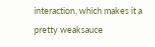interaction, which makes it a pretty weaksauce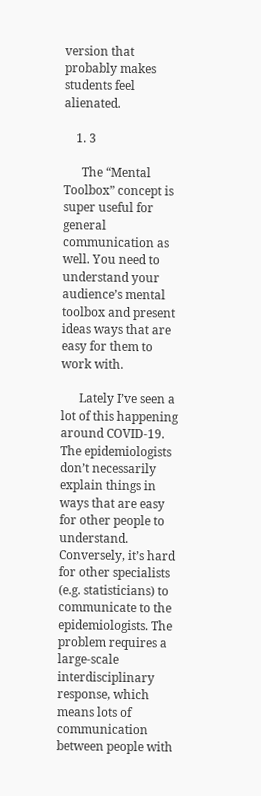version that probably makes students feel alienated.

    1. 3

      The “Mental Toolbox” concept is super useful for general communication as well. You need to understand your audience’s mental toolbox and present ideas ways that are easy for them to work with.

      Lately I’ve seen a lot of this happening around COVID-19. The epidemiologists don’t necessarily explain things in ways that are easy for other people to understand. Conversely, it’s hard for other specialists (e.g. statisticians) to communicate to the epidemiologists. The problem requires a large-scale interdisciplinary response, which means lots of communication between people with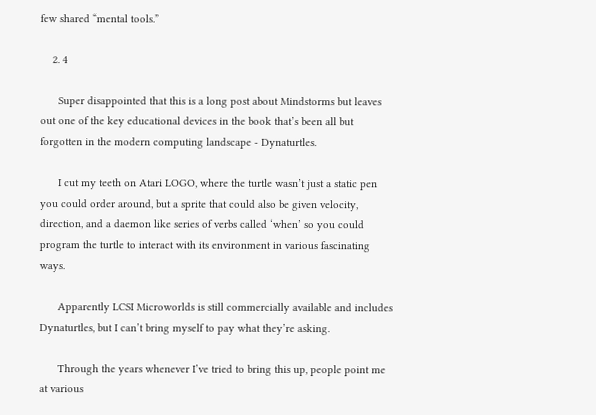few shared “mental tools.”

    2. 4

      Super disappointed that this is a long post about Mindstorms but leaves out one of the key educational devices in the book that’s been all but forgotten in the modern computing landscape - Dynaturtles.

      I cut my teeth on Atari LOGO, where the turtle wasn’t just a static pen you could order around, but a sprite that could also be given velocity, direction, and a daemon like series of verbs called ‘when’ so you could program the turtle to interact with its environment in various fascinating ways.

      Apparently LCSI Microworlds is still commercially available and includes Dynaturtles, but I can’t bring myself to pay what they’re asking.

      Through the years whenever I’ve tried to bring this up, people point me at various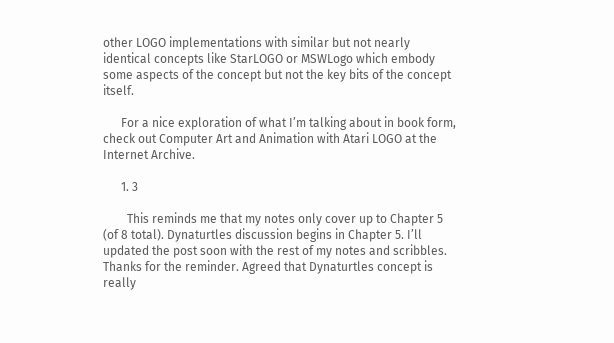other LOGO implementations with similar but not nearly identical concepts like StarLOGO or MSWLogo which embody some aspects of the concept but not the key bits of the concept itself.

      For a nice exploration of what I’m talking about in book form, check out Computer Art and Animation with Atari LOGO at the Internet Archive.

      1. 3

        This reminds me that my notes only cover up to Chapter 5 (of 8 total). Dynaturtles discussion begins in Chapter 5. I’ll updated the post soon with the rest of my notes and scribbles. Thanks for the reminder. Agreed that Dynaturtles concept is really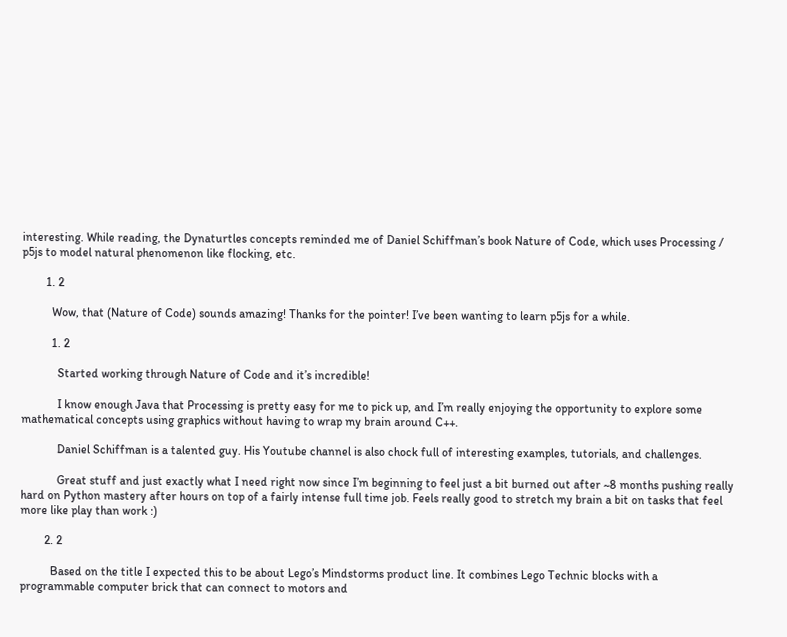interesting. While reading, the Dynaturtles concepts reminded me of Daniel Schiffman’s book Nature of Code, which uses Processing / p5js to model natural phenomenon like flocking, etc.

        1. 2

          Wow, that (Nature of Code) sounds amazing! Thanks for the pointer! I’ve been wanting to learn p5js for a while.

          1. 2

            Started working through Nature of Code and it’s incredible!

            I know enough Java that Processing is pretty easy for me to pick up, and I’m really enjoying the opportunity to explore some mathematical concepts using graphics without having to wrap my brain around C++.

            Daniel Schiffman is a talented guy. His Youtube channel is also chock full of interesting examples, tutorials, and challenges.

            Great stuff and just exactly what I need right now since I’m beginning to feel just a bit burned out after ~8 months pushing really hard on Python mastery after hours on top of a fairly intense full time job. Feels really good to stretch my brain a bit on tasks that feel more like play than work :)

        2. 2

          Based on the title I expected this to be about Lego’s Mindstorms product line. It combines Lego Technic blocks with a programmable computer brick that can connect to motors and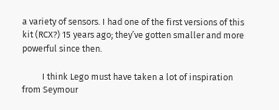a variety of sensors. I had one of the first versions of this kit (RCX?) 15 years ago; they’ve gotten smaller and more powerful since then.

          I think Lego must have taken a lot of inspiration from Seymour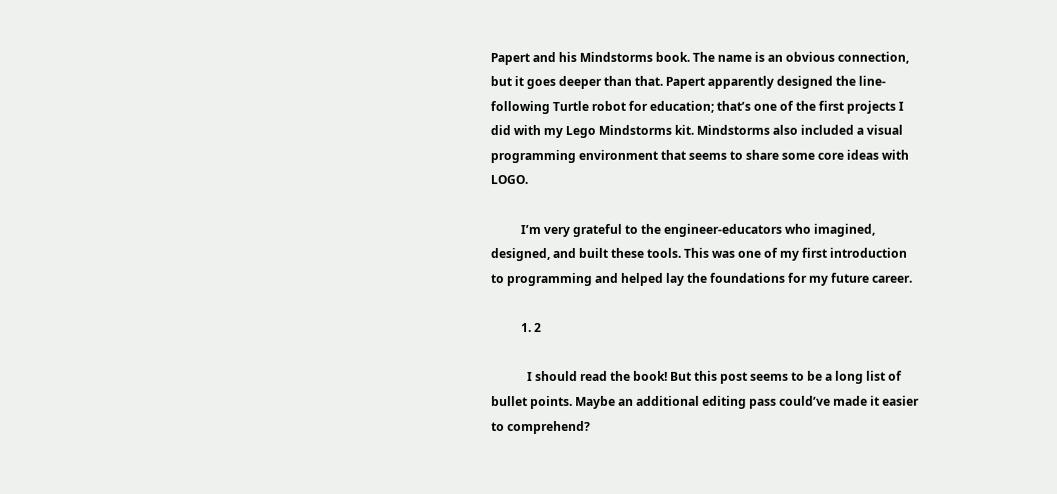Papert and his Mindstorms book. The name is an obvious connection, but it goes deeper than that. Papert apparently designed the line-following Turtle robot for education; that’s one of the first projects I did with my Lego Mindstorms kit. Mindstorms also included a visual programming environment that seems to share some core ideas with LOGO.

          I’m very grateful to the engineer-educators who imagined, designed, and built these tools. This was one of my first introduction to programming and helped lay the foundations for my future career.

          1. 2

            I should read the book! But this post seems to be a long list of bullet points. Maybe an additional editing pass could’ve made it easier to comprehend?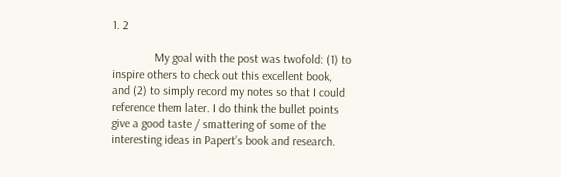1. 2

              My goal with the post was twofold: (1) to inspire others to check out this excellent book, and (2) to simply record my notes so that I could reference them later. I do think the bullet points give a good taste / smattering of some of the interesting ideas in Papert’s book and research.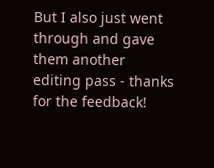But I also just went through and gave them another editing pass - thanks for the feedback!